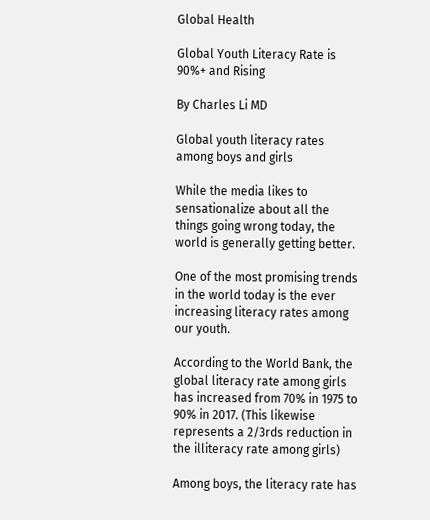Global Health

Global Youth Literacy Rate is 90%+ and Rising

By Charles Li MD

Global youth literacy rates among boys and girls

While the media likes to sensationalize about all the things going wrong today, the world is generally getting better.

One of the most promising trends in the world today is the ever increasing literacy rates among our youth.

According to the World Bank, the global literacy rate among girls has increased from 70% in 1975 to 90% in 2017. (This likewise represents a 2/3rds reduction in the illiteracy rate among girls)

Among boys, the literacy rate has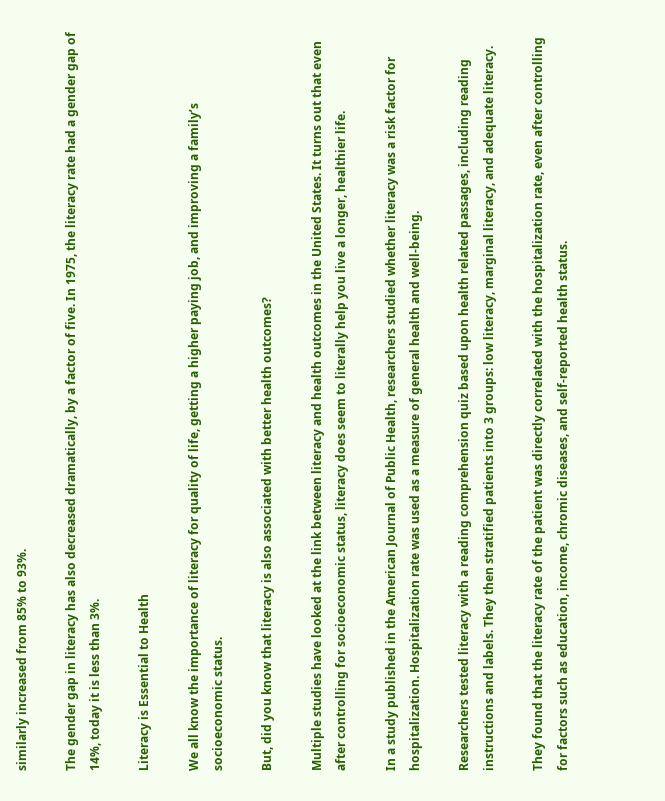similarly increased from 85% to 93%.

The gender gap in literacy has also decreased dramatically, by a factor of five. In 1975, the literacy rate had a gender gap of 14%, today it is less than 3%.

Literacy is Essential to Health

We all know the importance of literacy for quality of life, getting a higher paying job, and improving a family’s socioeconomic status.

But, did you know that literacy is also associated with better health outcomes?

Multiple studies have looked at the link between literacy and health outcomes in the United States. It turns out that even after controlling for socioeconomic status, literacy does seem to literally help you live a longer, healthier life.

In a study published in the American Journal of Public Health, researchers studied whether literacy was a risk factor for hospitalization. Hospitalization rate was used as a measure of general health and well-being.

Researchers tested literacy with a reading comprehension quiz based upon health related passages, including reading instructions and labels. They then stratified patients into 3 groups: low literacy, marginal literacy, and adequate literacy.

They found that the literacy rate of the patient was directly correlated with the hospitalization rate, even after controlling for factors such as education, income, chromic diseases, and self-reported health status.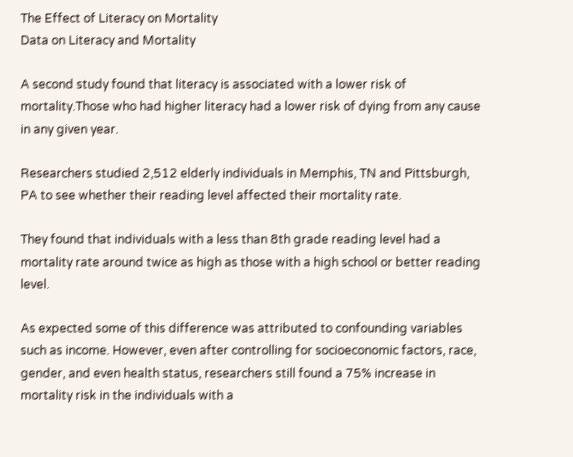The Effect of Literacy on Mortality
Data on Literacy and Mortality

A second study found that literacy is associated with a lower risk of mortality.Those who had higher literacy had a lower risk of dying from any cause in any given year.

Researchers studied 2,512 elderly individuals in Memphis, TN and Pittsburgh, PA to see whether their reading level affected their mortality rate.

They found that individuals with a less than 8th grade reading level had a mortality rate around twice as high as those with a high school or better reading level.

As expected some of this difference was attributed to confounding variables such as income. However, even after controlling for socioeconomic factors, race, gender, and even health status, researchers still found a 75% increase in mortality risk in the individuals with a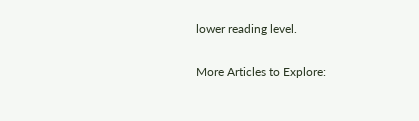lower reading level.

More Articles to Explore: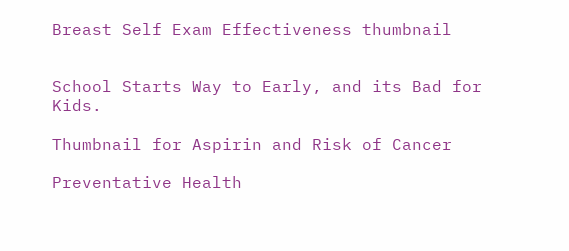Breast Self Exam Effectiveness thumbnail


School Starts Way to Early, and its Bad for Kids.

Thumbnail for Aspirin and Risk of Cancer

Preventative Health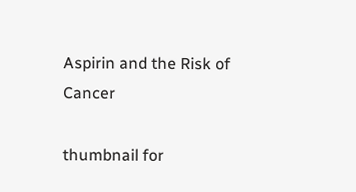Aspirin and the Risk of Cancer

thumbnail for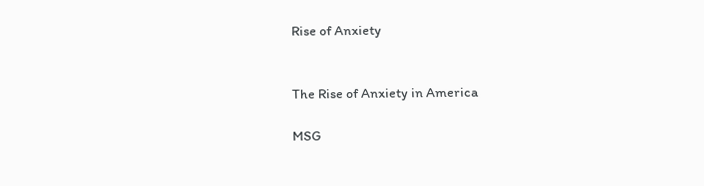Rise of Anxiety


The Rise of Anxiety in America

MSG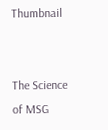Thumbnail


The Science of MSG